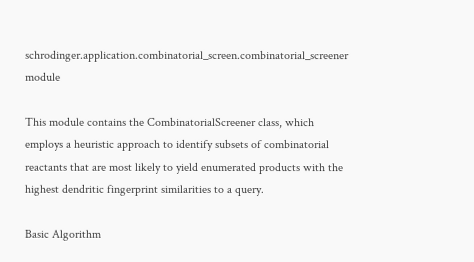schrodinger.application.combinatorial_screen.combinatorial_screener module

This module contains the CombinatorialScreener class, which employs a heuristic approach to identify subsets of combinatorial reactants that are most likely to yield enumerated products with the highest dendritic fingerprint similarities to a query.

Basic Algorithm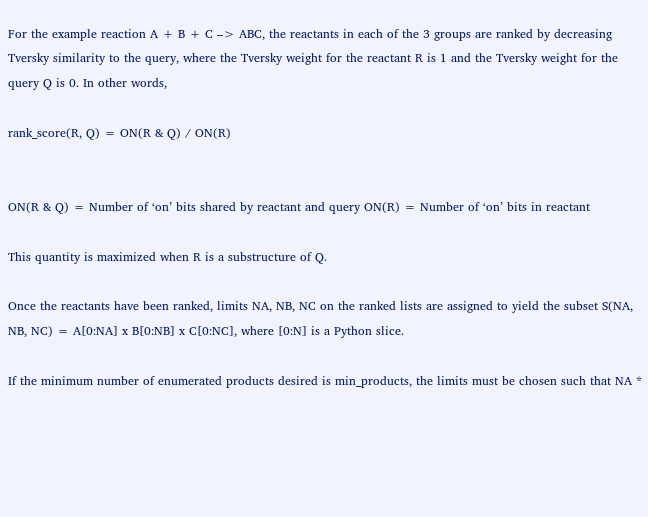For the example reaction A + B + C –> ABC, the reactants in each of the 3 groups are ranked by decreasing Tversky similarity to the query, where the Tversky weight for the reactant R is 1 and the Tversky weight for the query Q is 0. In other words,

rank_score(R, Q) = ON(R & Q) / ON(R)


ON(R & Q) = Number of ‘on’ bits shared by reactant and query ON(R) = Number of ‘on’ bits in reactant

This quantity is maximized when R is a substructure of Q.

Once the reactants have been ranked, limits NA, NB, NC on the ranked lists are assigned to yield the subset S(NA, NB, NC) = A[0:NA] x B[0:NB] x C[0:NC], where [0:N] is a Python slice.

If the minimum number of enumerated products desired is min_products, the limits must be chosen such that NA *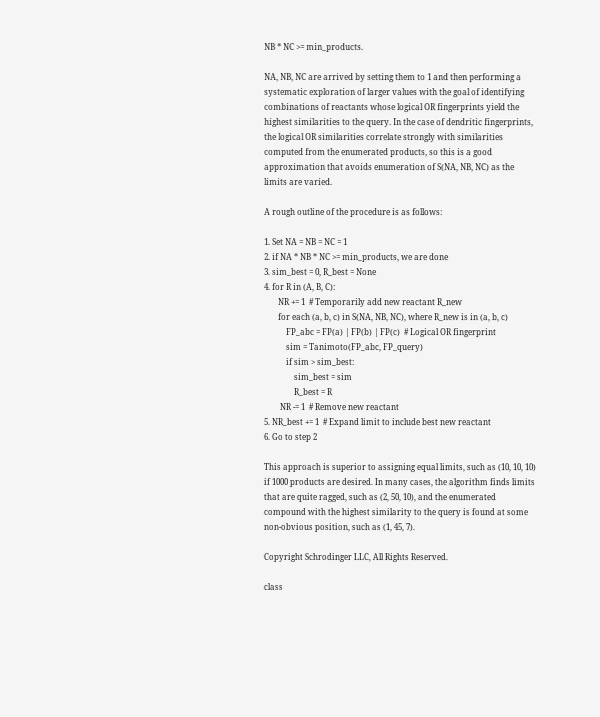NB * NC >= min_products.

NA, NB, NC are arrived by setting them to 1 and then performing a systematic exploration of larger values with the goal of identifying combinations of reactants whose logical OR fingerprints yield the highest similarities to the query. In the case of dendritic fingerprints, the logical OR similarities correlate strongly with similarities computed from the enumerated products, so this is a good approximation that avoids enumeration of S(NA, NB, NC) as the limits are varied.

A rough outline of the procedure is as follows:

1. Set NA = NB = NC = 1
2. if NA * NB * NC >= min_products, we are done
3. sim_best = 0, R_best = None
4. for R in (A, B, C):
       NR += 1  # Temporarily add new reactant R_new
       for each (a, b, c) in S(NA, NB, NC), where R_new is in (a, b, c)
           FP_abc = FP(a) | FP(b) | FP(c)  # Logical OR fingerprint
           sim = Tanimoto(FP_abc, FP_query)
           if sim > sim_best:
               sim_best = sim
               R_best = R
        NR -= 1  # Remove new reactant
5. NR_best += 1  # Expand limit to include best new reactant
6. Go to step 2

This approach is superior to assigning equal limits, such as (10, 10, 10) if 1000 products are desired. In many cases, the algorithm finds limits that are quite ragged, such as (2, 50, 10), and the enumerated compound with the highest similarity to the query is found at some non-obvious position, such as (1, 45, 7).

Copyright Schrodinger LLC, All Rights Reserved.

class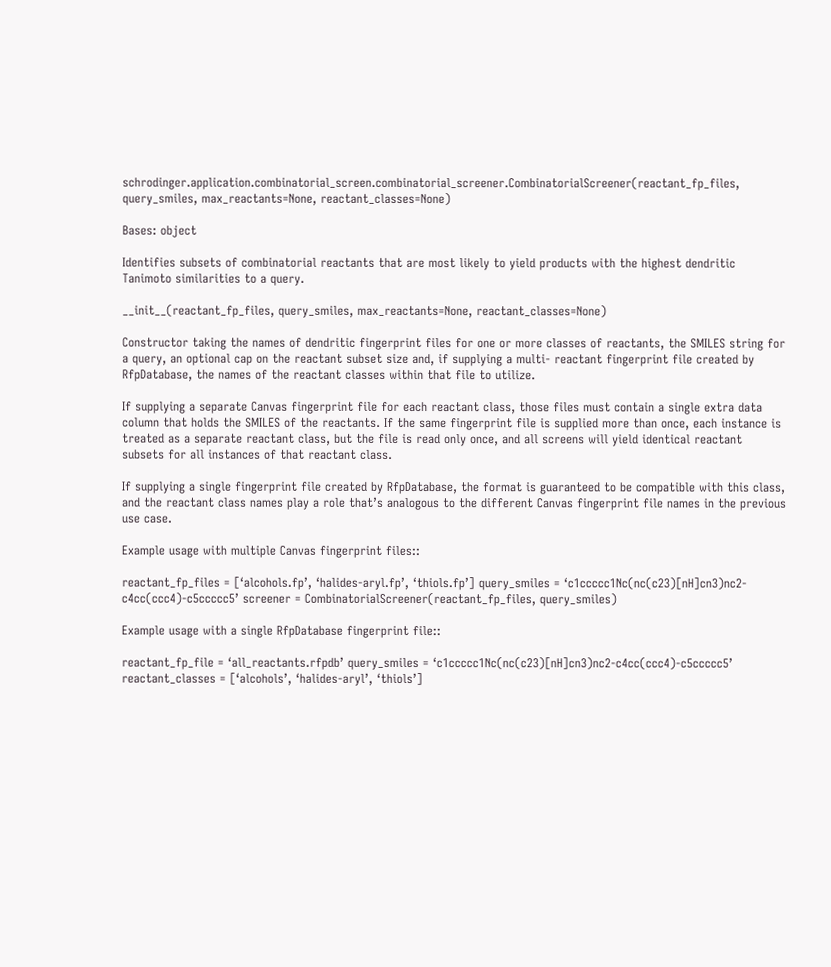schrodinger.application.combinatorial_screen.combinatorial_screener.CombinatorialScreener(reactant_fp_files, query_smiles, max_reactants=None, reactant_classes=None)

Bases: object

Identifies subsets of combinatorial reactants that are most likely to yield products with the highest dendritic Tanimoto similarities to a query.

__init__(reactant_fp_files, query_smiles, max_reactants=None, reactant_classes=None)

Constructor taking the names of dendritic fingerprint files for one or more classes of reactants, the SMILES string for a query, an optional cap on the reactant subset size and, if supplying a multi- reactant fingerprint file created by RfpDatabase, the names of the reactant classes within that file to utilize.

If supplying a separate Canvas fingerprint file for each reactant class, those files must contain a single extra data column that holds the SMILES of the reactants. If the same fingerprint file is supplied more than once, each instance is treated as a separate reactant class, but the file is read only once, and all screens will yield identical reactant subsets for all instances of that reactant class.

If supplying a single fingerprint file created by RfpDatabase, the format is guaranteed to be compatible with this class, and the reactant class names play a role that’s analogous to the different Canvas fingerprint file names in the previous use case.

Example usage with multiple Canvas fingerprint files::

reactant_fp_files = [‘alcohols.fp’, ‘halides-aryl.fp’, ‘thiols.fp’] query_smiles = ‘c1ccccc1Nc(nc(c23)[nH]cn3)nc2-c4cc(ccc4)-c5ccccc5’ screener = CombinatorialScreener(reactant_fp_files, query_smiles)

Example usage with a single RfpDatabase fingerprint file::

reactant_fp_file = ‘all_reactants.rfpdb’ query_smiles = ‘c1ccccc1Nc(nc(c23)[nH]cn3)nc2-c4cc(ccc4)-c5ccccc5’ reactant_classes = [‘alcohols’, ‘halides-aryl’, ‘thiols’]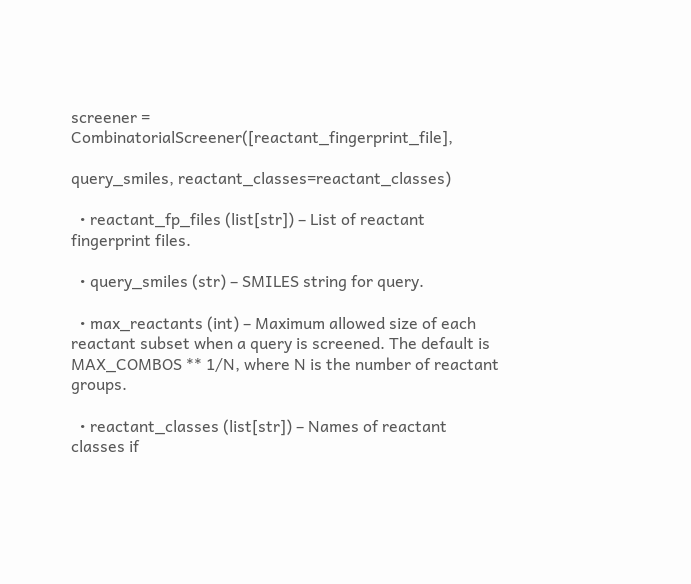screener = CombinatorialScreener([reactant_fingerprint_file],

query_smiles, reactant_classes=reactant_classes)

  • reactant_fp_files (list[str]) – List of reactant fingerprint files.

  • query_smiles (str) – SMILES string for query.

  • max_reactants (int) – Maximum allowed size of each reactant subset when a query is screened. The default is MAX_COMBOS ** 1/N, where N is the number of reactant groups.

  • reactant_classes (list[str]) – Names of reactant classes if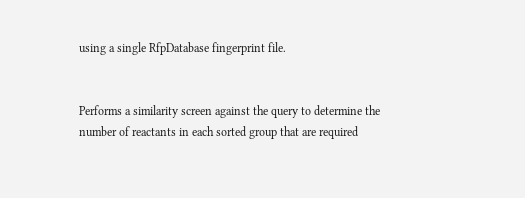using a single RfpDatabase fingerprint file.


Performs a similarity screen against the query to determine the number of reactants in each sorted group that are required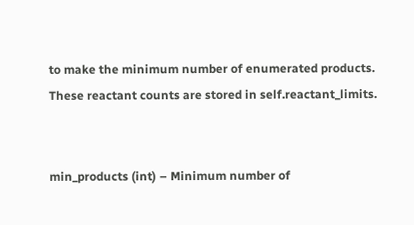to make the minimum number of enumerated products. These reactant counts are stored in self.reactant_limits.


min_products (int) – Minimum number of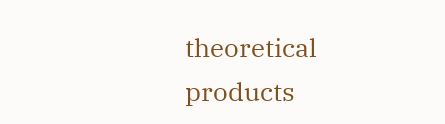theoretical products